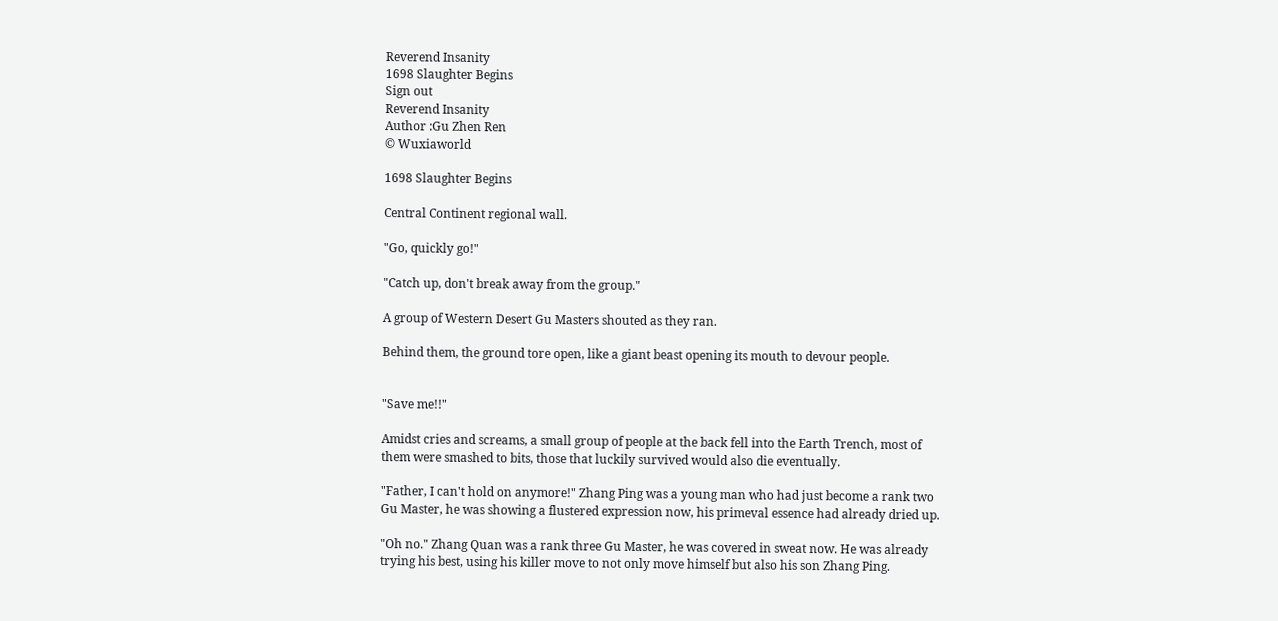Reverend Insanity
1698 Slaughter Begins
Sign out
Reverend Insanity
Author :Gu Zhen Ren
© Wuxiaworld

1698 Slaughter Begins

Central Continent regional wall.

"Go, quickly go!"

"Catch up, don't break away from the group."

A group of Western Desert Gu Masters shouted as they ran.

Behind them, the ground tore open, like a giant beast opening its mouth to devour people.


"Save me!!"

Amidst cries and screams, a small group of people at the back fell into the Earth Trench, most of them were smashed to bits, those that luckily survived would also die eventually.

"Father, I can't hold on anymore!" Zhang Ping was a young man who had just become a rank two Gu Master, he was showing a flustered expression now, his primeval essence had already dried up.

"Oh no." Zhang Quan was a rank three Gu Master, he was covered in sweat now. He was already trying his best, using his killer move to not only move himself but also his son Zhang Ping.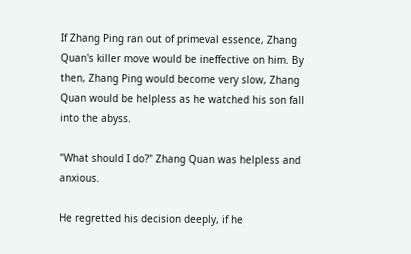If Zhang Ping ran out of primeval essence, Zhang Quan's killer move would be ineffective on him. By then, Zhang Ping would become very slow, Zhang Quan would be helpless as he watched his son fall into the abyss.

"What should I do?" Zhang Quan was helpless and anxious.

He regretted his decision deeply, if he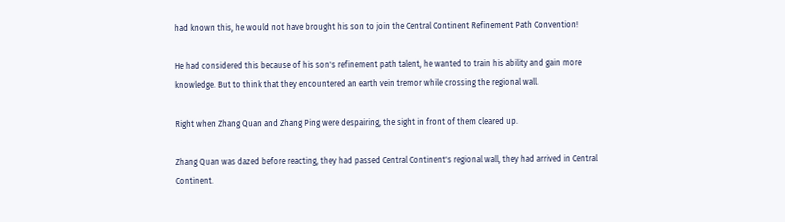had known this, he would not have brought his son to join the Central Continent Refinement Path Convention!

He had considered this because of his son's refinement path talent, he wanted to train his ability and gain more knowledge. But to think that they encountered an earth vein tremor while crossing the regional wall.

Right when Zhang Quan and Zhang Ping were despairing, the sight in front of them cleared up.

Zhang Quan was dazed before reacting, they had passed Central Continent's regional wall, they had arrived in Central Continent.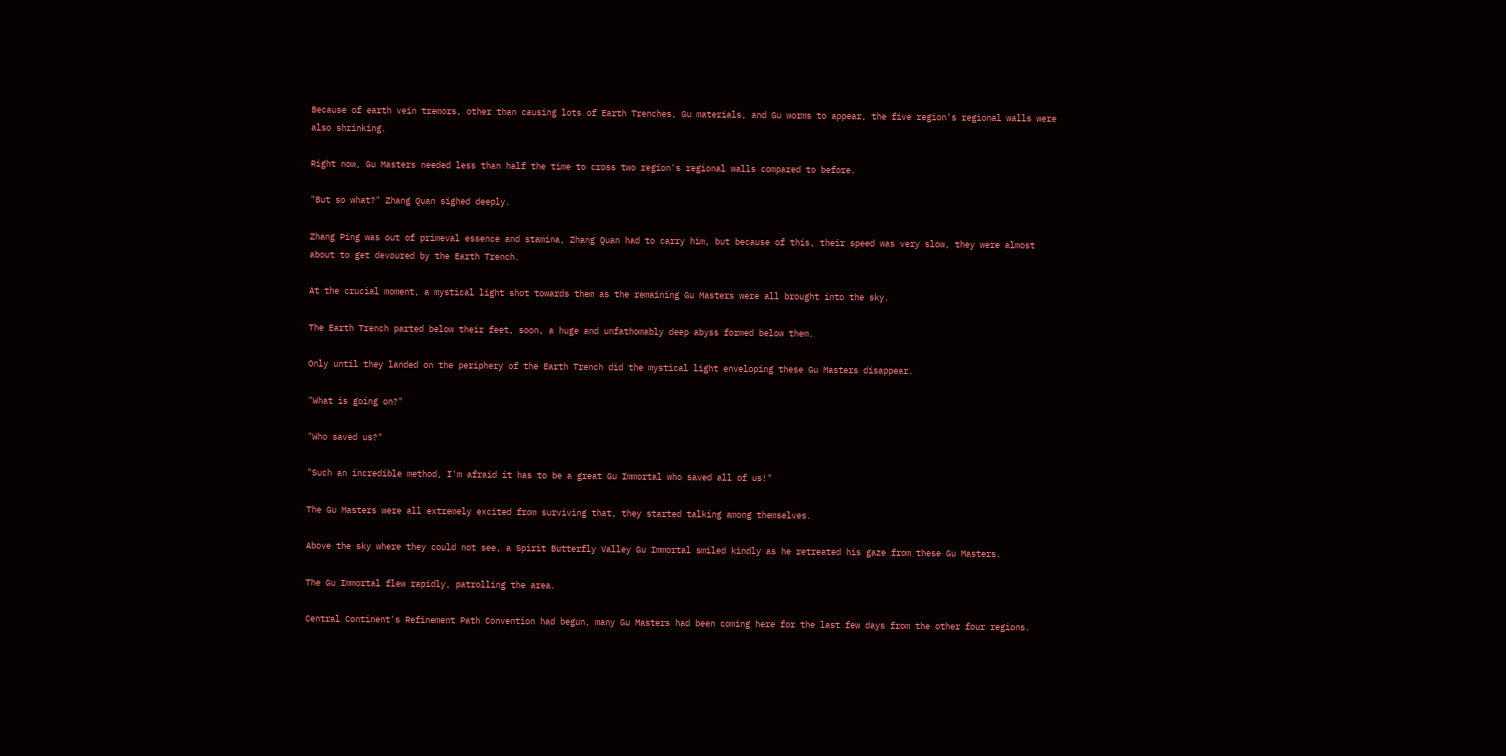Because of earth vein tremors, other than causing lots of Earth Trenches, Gu materials, and Gu worms to appear, the five region's regional walls were also shrinking.

Right now, Gu Masters needed less than half the time to cross two region's regional walls compared to before.

"But so what?" Zhang Quan sighed deeply.

Zhang Ping was out of primeval essence and stamina, Zhang Quan had to carry him, but because of this, their speed was very slow, they were almost about to get devoured by the Earth Trench.

At the crucial moment, a mystical light shot towards them as the remaining Gu Masters were all brought into the sky.

The Earth Trench parted below their feet, soon, a huge and unfathomably deep abyss formed below them.

Only until they landed on the periphery of the Earth Trench did the mystical light enveloping these Gu Masters disappear.

"What is going on?"

"Who saved us?"

"Such an incredible method, I'm afraid it has to be a great Gu Immortal who saved all of us!"

The Gu Masters were all extremely excited from surviving that, they started talking among themselves.

Above the sky where they could not see, a Spirit Butterfly Valley Gu Immortal smiled kindly as he retreated his gaze from these Gu Masters.

The Gu Immortal flew rapidly, patrolling the area.

Central Continent's Refinement Path Convention had begun, many Gu Masters had been coming here for the last few days from the other four regions.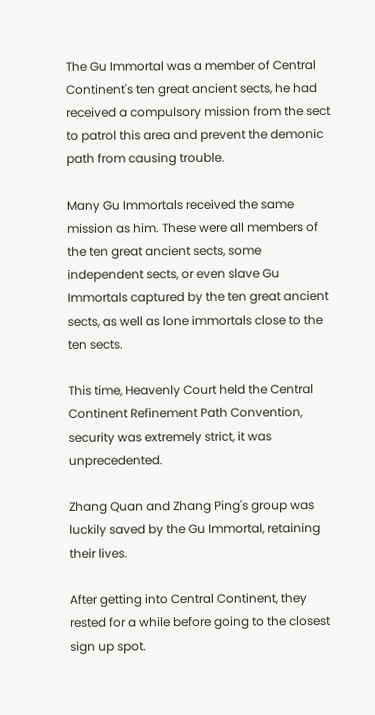The Gu Immortal was a member of Central Continent's ten great ancient sects, he had received a compulsory mission from the sect to patrol this area and prevent the demonic path from causing trouble.

Many Gu Immortals received the same mission as him. These were all members of the ten great ancient sects, some independent sects, or even slave Gu Immortals captured by the ten great ancient sects, as well as lone immortals close to the ten sects.

This time, Heavenly Court held the Central Continent Refinement Path Convention, security was extremely strict, it was unprecedented.

Zhang Quan and Zhang Ping's group was luckily saved by the Gu Immortal, retaining their lives.

After getting into Central Continent, they rested for a while before going to the closest sign up spot.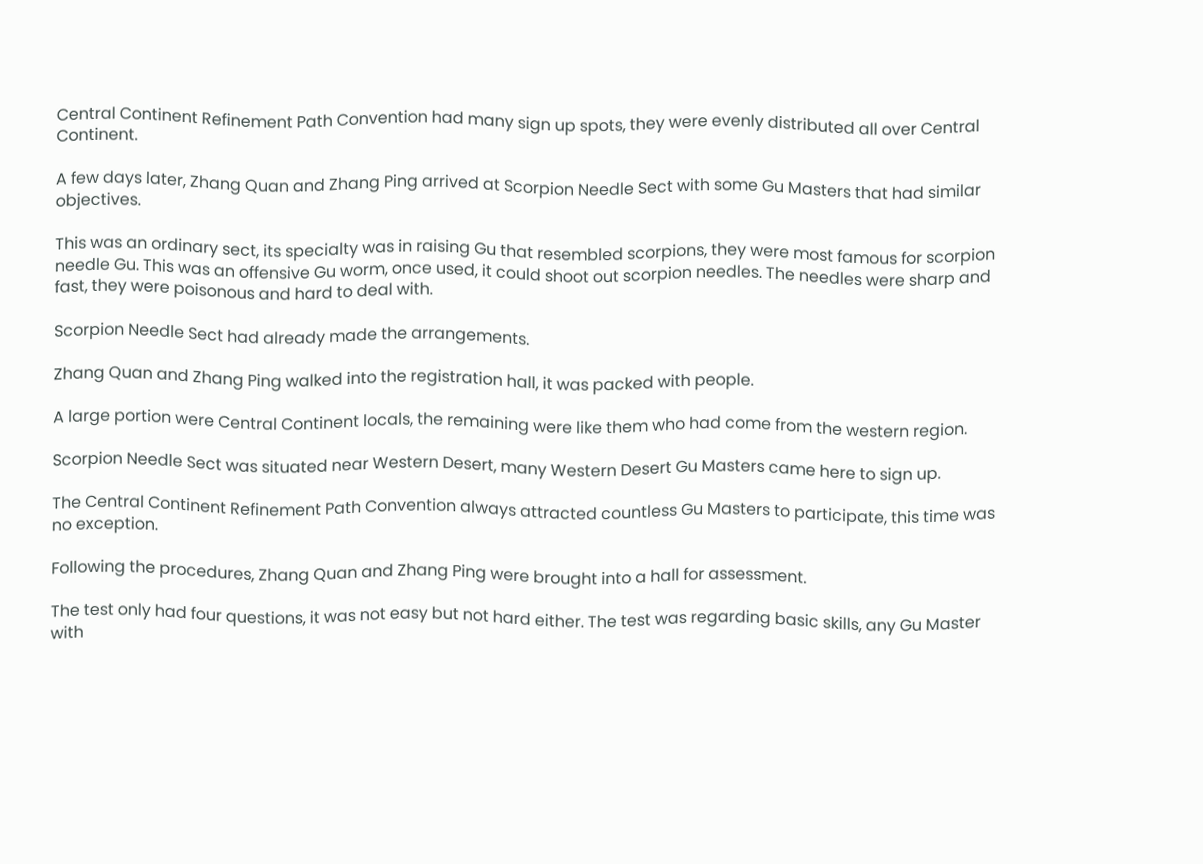Central Continent Refinement Path Convention had many sign up spots, they were evenly distributed all over Central Continent.

A few days later, Zhang Quan and Zhang Ping arrived at Scorpion Needle Sect with some Gu Masters that had similar objectives.

This was an ordinary sect, its specialty was in raising Gu that resembled scorpions, they were most famous for scorpion needle Gu. This was an offensive Gu worm, once used, it could shoot out scorpion needles. The needles were sharp and fast, they were poisonous and hard to deal with.

Scorpion Needle Sect had already made the arrangements.

Zhang Quan and Zhang Ping walked into the registration hall, it was packed with people.

A large portion were Central Continent locals, the remaining were like them who had come from the western region.

Scorpion Needle Sect was situated near Western Desert, many Western Desert Gu Masters came here to sign up.

The Central Continent Refinement Path Convention always attracted countless Gu Masters to participate, this time was no exception.

Following the procedures, Zhang Quan and Zhang Ping were brought into a hall for assessment.

The test only had four questions, it was not easy but not hard either. The test was regarding basic skills, any Gu Master with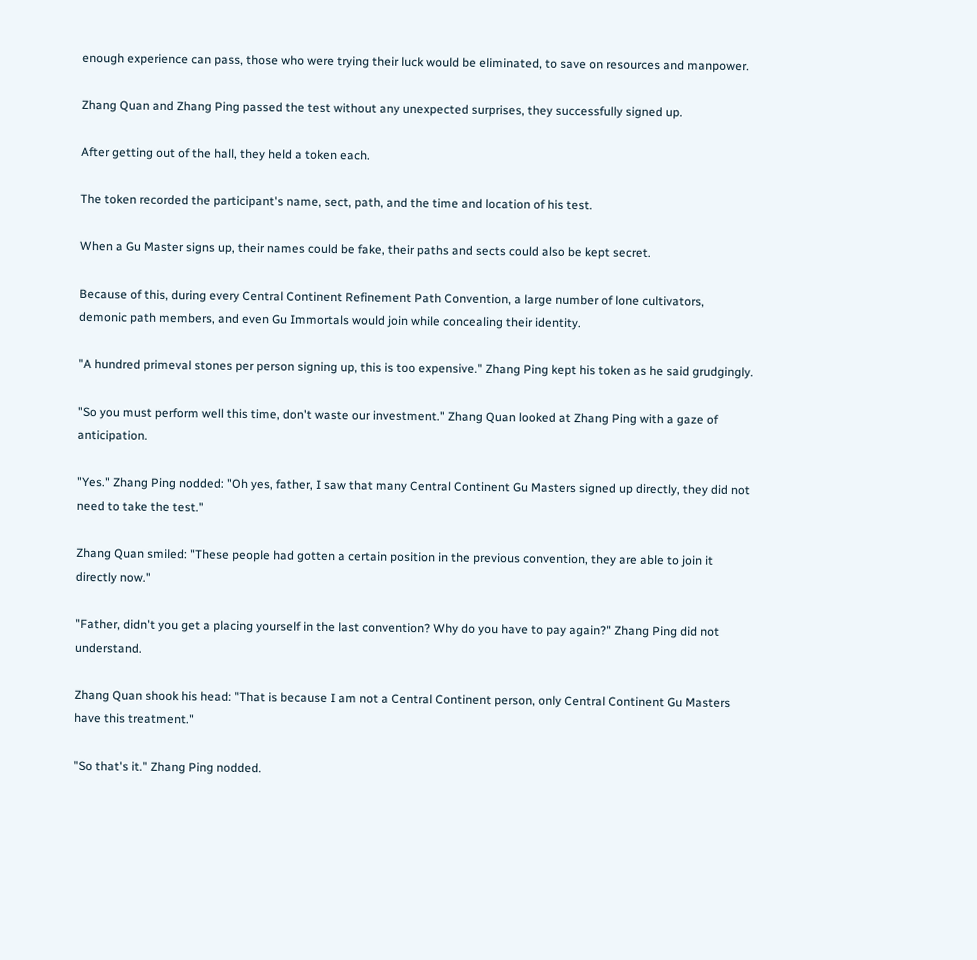enough experience can pass, those who were trying their luck would be eliminated, to save on resources and manpower.

Zhang Quan and Zhang Ping passed the test without any unexpected surprises, they successfully signed up.

After getting out of the hall, they held a token each.

The token recorded the participant's name, sect, path, and the time and location of his test.

When a Gu Master signs up, their names could be fake, their paths and sects could also be kept secret.

Because of this, during every Central Continent Refinement Path Convention, a large number of lone cultivators, demonic path members, and even Gu Immortals would join while concealing their identity.

"A hundred primeval stones per person signing up, this is too expensive." Zhang Ping kept his token as he said grudgingly.

"So you must perform well this time, don't waste our investment." Zhang Quan looked at Zhang Ping with a gaze of anticipation.

"Yes." Zhang Ping nodded: "Oh yes, father, I saw that many Central Continent Gu Masters signed up directly, they did not need to take the test."

Zhang Quan smiled: "These people had gotten a certain position in the previous convention, they are able to join it directly now."

"Father, didn't you get a placing yourself in the last convention? Why do you have to pay again?" Zhang Ping did not understand.

Zhang Quan shook his head: "That is because I am not a Central Continent person, only Central Continent Gu Masters have this treatment."

"So that's it." Zhang Ping nodded.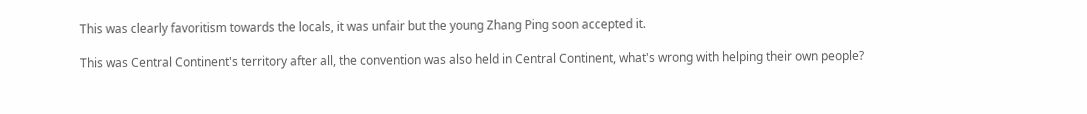This was clearly favoritism towards the locals, it was unfair but the young Zhang Ping soon accepted it.

This was Central Continent's territory after all, the convention was also held in Central Continent, what's wrong with helping their own people?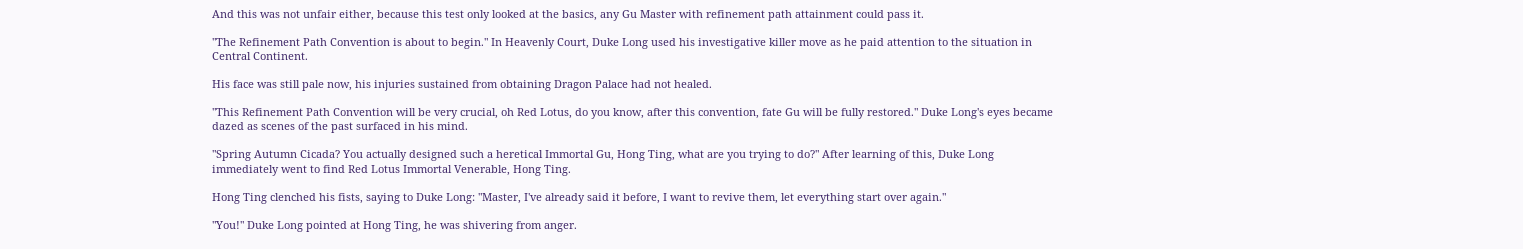And this was not unfair either, because this test only looked at the basics, any Gu Master with refinement path attainment could pass it.

"The Refinement Path Convention is about to begin." In Heavenly Court, Duke Long used his investigative killer move as he paid attention to the situation in Central Continent.

His face was still pale now, his injuries sustained from obtaining Dragon Palace had not healed.

"This Refinement Path Convention will be very crucial, oh Red Lotus, do you know, after this convention, fate Gu will be fully restored." Duke Long's eyes became dazed as scenes of the past surfaced in his mind.

"Spring Autumn Cicada? You actually designed such a heretical Immortal Gu, Hong Ting, what are you trying to do?" After learning of this, Duke Long immediately went to find Red Lotus Immortal Venerable, Hong Ting.

Hong Ting clenched his fists, saying to Duke Long: "Master, I've already said it before, I want to revive them, let everything start over again."

"You!" Duke Long pointed at Hong Ting, he was shivering from anger.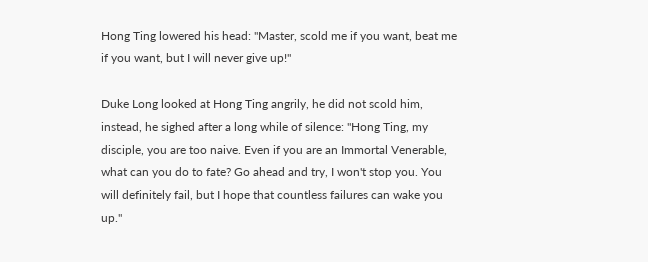Hong Ting lowered his head: "Master, scold me if you want, beat me if you want, but I will never give up!"

Duke Long looked at Hong Ting angrily, he did not scold him, instead, he sighed after a long while of silence: "Hong Ting, my disciple, you are too naive. Even if you are an Immortal Venerable, what can you do to fate? Go ahead and try, I won't stop you. You will definitely fail, but I hope that countless failures can wake you up."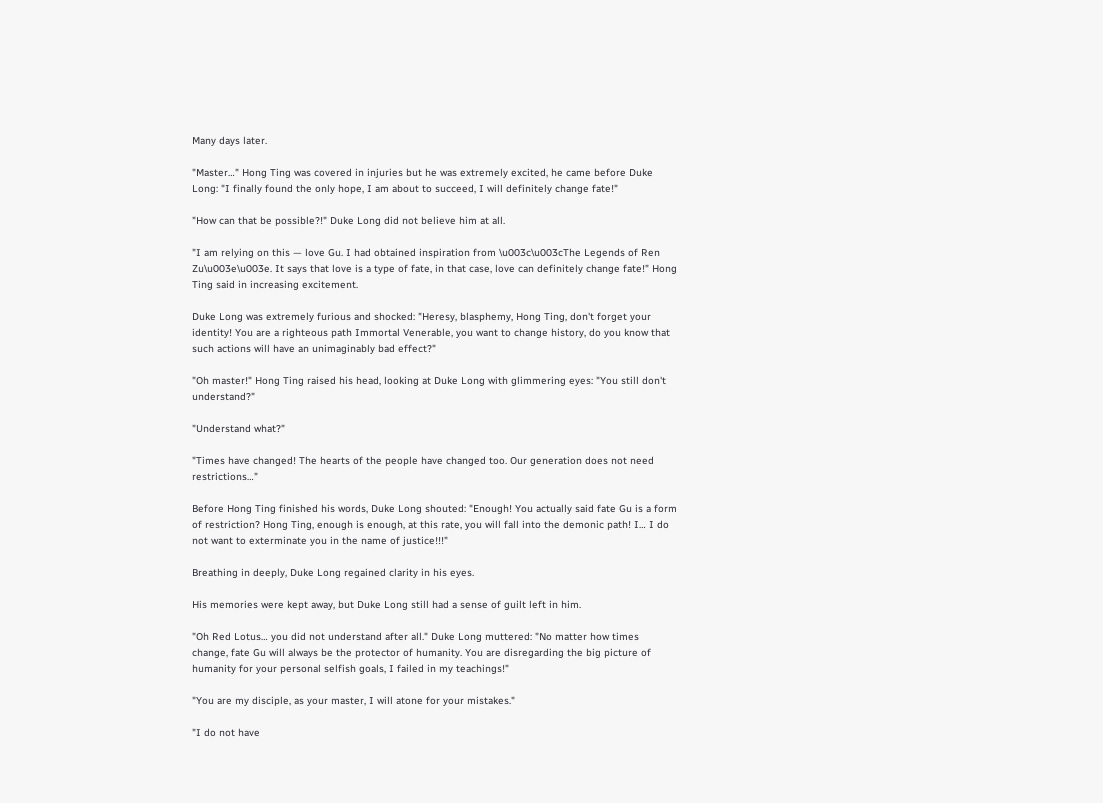Many days later.

"Master…" Hong Ting was covered in injuries but he was extremely excited, he came before Duke Long: "I finally found the only hope, I am about to succeed, I will definitely change fate!"

"How can that be possible?!" Duke Long did not believe him at all.

"I am relying on this — love Gu. I had obtained inspiration from \u003c\u003cThe Legends of Ren Zu\u003e\u003e. It says that love is a type of fate, in that case, love can definitely change fate!" Hong Ting said in increasing excitement.

Duke Long was extremely furious and shocked: "Heresy, blasphemy, Hong Ting, don't forget your identity! You are a righteous path Immortal Venerable, you want to change history, do you know that such actions will have an unimaginably bad effect?"

"Oh master!" Hong Ting raised his head, looking at Duke Long with glimmering eyes: "You still don't understand?"

"Understand what?"

"Times have changed! The hearts of the people have changed too. Our generation does not need restrictions…"

Before Hong Ting finished his words, Duke Long shouted: "Enough! You actually said fate Gu is a form of restriction? Hong Ting, enough is enough, at this rate, you will fall into the demonic path! I… I do not want to exterminate you in the name of justice!!!"

Breathing in deeply, Duke Long regained clarity in his eyes.

His memories were kept away, but Duke Long still had a sense of guilt left in him.

"Oh Red Lotus… you did not understand after all." Duke Long muttered: "No matter how times change, fate Gu will always be the protector of humanity. You are disregarding the big picture of humanity for your personal selfish goals, I failed in my teachings!"

"You are my disciple, as your master, I will atone for your mistakes."

"I do not have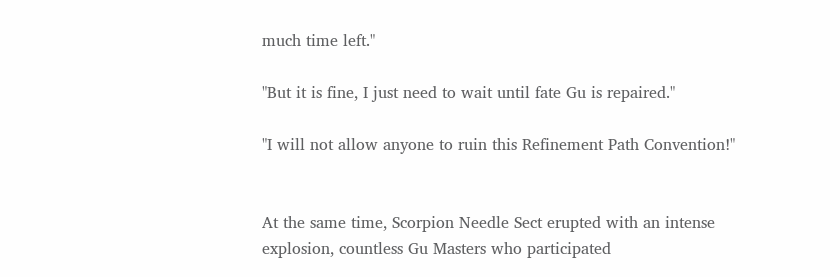much time left."

"But it is fine, I just need to wait until fate Gu is repaired."

"I will not allow anyone to ruin this Refinement Path Convention!"


At the same time, Scorpion Needle Sect erupted with an intense explosion, countless Gu Masters who participated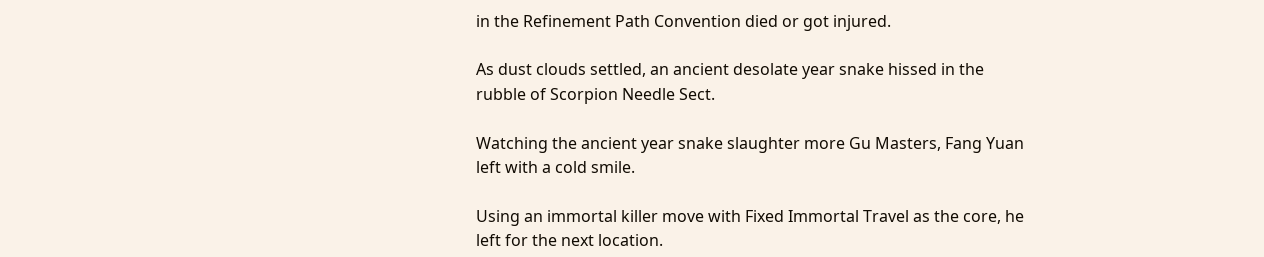in the Refinement Path Convention died or got injured.

As dust clouds settled, an ancient desolate year snake hissed in the rubble of Scorpion Needle Sect.

Watching the ancient year snake slaughter more Gu Masters, Fang Yuan left with a cold smile.

Using an immortal killer move with Fixed Immortal Travel as the core, he left for the next location.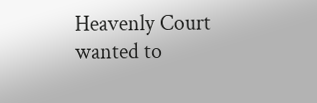Heavenly Court wanted to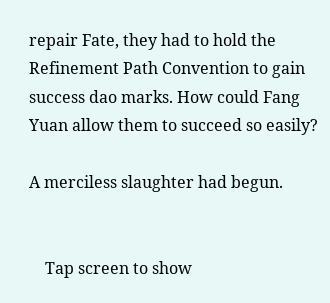repair Fate, they had to hold the Refinement Path Convention to gain success dao marks. How could Fang Yuan allow them to succeed so easily?

A merciless slaughter had begun.


    Tap screen to show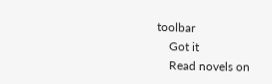toolbar
    Got it
    Read novels on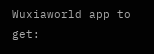Wuxiaworld app to get: